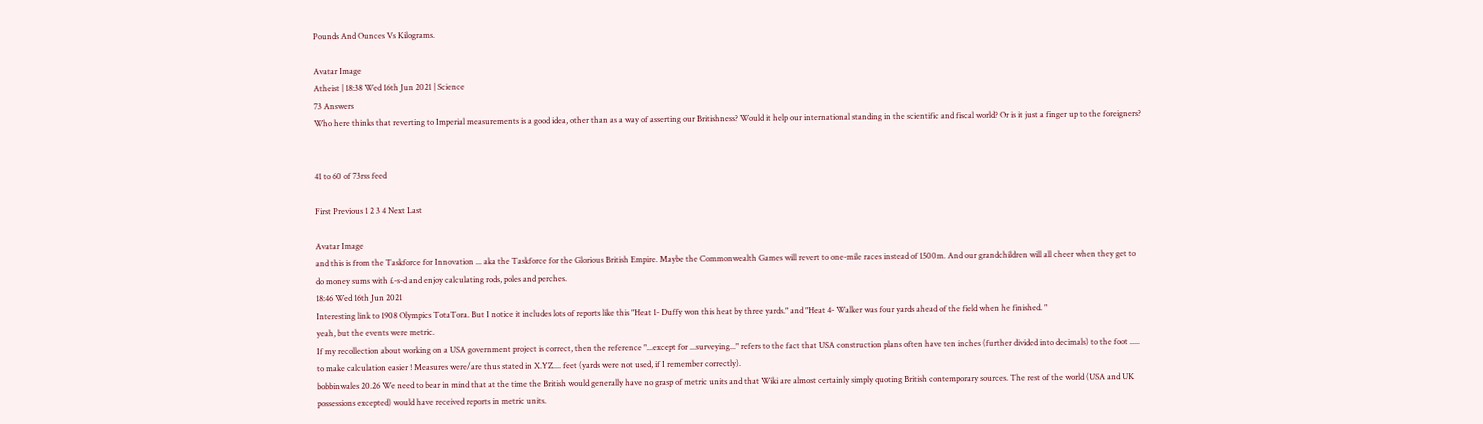Pounds And Ounces Vs Kilograms.

Avatar Image
Atheist | 18:38 Wed 16th Jun 2021 | Science
73 Answers
Who here thinks that reverting to Imperial measurements is a good idea, other than as a way of asserting our Britishness? Would it help our international standing in the scientific and fiscal world? Or is it just a finger up to the foreigners?


41 to 60 of 73rss feed

First Previous 1 2 3 4 Next Last

Avatar Image
and this is from the Taskforce for Innovation ... aka the Taskforce for the Glorious British Empire. Maybe the Commonwealth Games will revert to one-mile races instead of 1500m. And our grandchildren will all cheer when they get to do money sums with £-s-d and enjoy calculating rods, poles and perches.
18:46 Wed 16th Jun 2021
Interesting link to 1908 Olympics TotaTora. But I notice it includes lots of reports like this "Heat 1- Duffy won this heat by three yards." and "Heat 4- Walker was four yards ahead of the field when he finished. "
yeah, but the events were metric.
If my recollection about working on a USA government project is correct, then the reference "...except for ...surveying..." refers to the fact that USA construction plans often have ten inches (further divided into decimals) to the foot ..... to make calculation easier ! Measures were/are thus stated in X.YZ.... feet (yards were not used, if I remember correctly).
bobbinwales 20.26 We need to bear in mind that at the time the British would generally have no grasp of metric units and that Wiki are almost certainly simply quoting British contemporary sources. The rest of the world (USA and UK possessions excepted) would have received reports in metric units.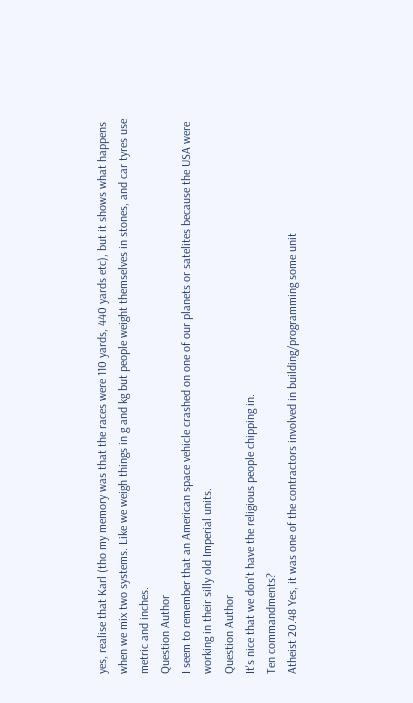yes, realise that Karl (tho my memory was that the races were 110 yards, 440 yards etc), but it shows what happens when we mix two systems. Like we weigh things in g and kg but people weight themselves in stones, and car tyres use metric and inches.
Question Author
I seem to remember that an American space vehicle crashed on one of our planets or satelites because the USA were working in their silly old Imperial units.
Question Author
It's nice that we don't have the religious people chipping in.
Ten commandments?
Atheist 20.48 Yes, it was one of the contractors involved in building/programming some unit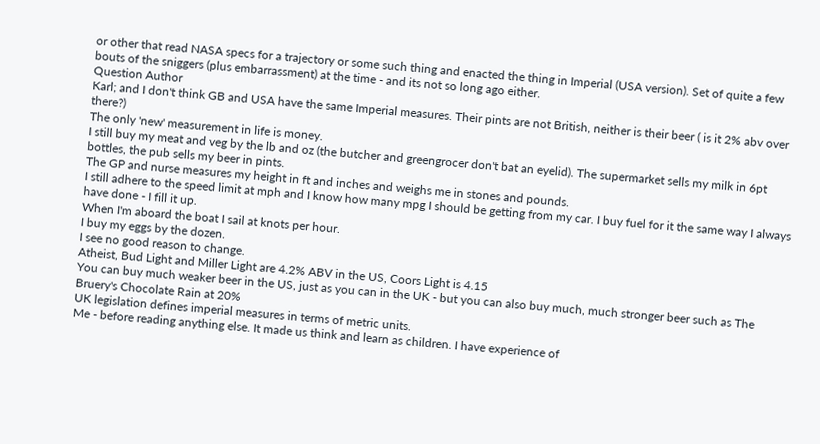or other that read NASA specs for a trajectory or some such thing and enacted the thing in Imperial (USA version). Set of quite a few bouts of the sniggers (plus embarrassment) at the time - and its not so long ago either.
Question Author
Karl; and I don't think GB and USA have the same Imperial measures. Their pints are not British, neither is their beer ( is it 2% abv over there?)
The only 'new' measurement in life is money.
I still buy my meat and veg by the lb and oz (the butcher and greengrocer don't bat an eyelid). The supermarket sells my milk in 6pt bottles, the pub sells my beer in pints.
The GP and nurse measures my height in ft and inches and weighs me in stones and pounds.
I still adhere to the speed limit at mph and I know how many mpg I should be getting from my car. I buy fuel for it the same way I always have done - I fill it up.
When I'm aboard the boat I sail at knots per hour.
I buy my eggs by the dozen.
I see no good reason to change.
Atheist, Bud Light and Miller Light are 4.2% ABV in the US, Coors Light is 4.15
You can buy much weaker beer in the US, just as you can in the UK - but you can also buy much, much stronger beer such as The Bruery's Chocolate Rain at 20%
UK legislation defines imperial measures in terms of metric units.
Me - before reading anything else. It made us think and learn as children. I have experience of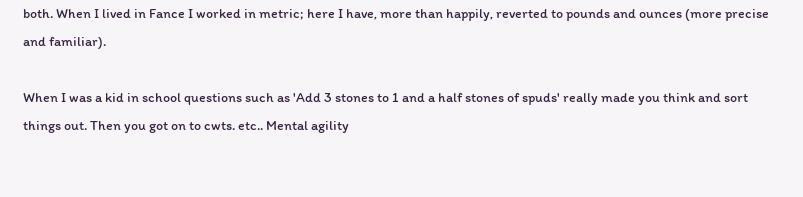both. When I lived in Fance I worked in metric; here I have, more than happily, reverted to pounds and ounces (more precise and familiar).

When I was a kid in school questions such as 'Add 3 stones to 1 and a half stones of spuds' really made you think and sort things out. Then you got on to cwts. etc.. Mental agility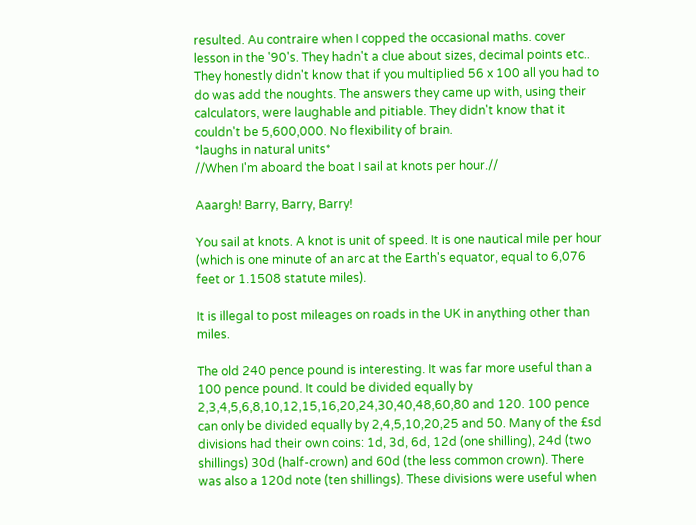resulted. Au contraire when I copped the occasional maths. cover lesson in the '90's. They hadn't a clue about sizes, decimal points etc.. They honestly didn't know that if you multiplied 56 x 100 all you had to do was add the noughts. The answers they came up with, using their calculators, were laughable and pitiable. They didn't know that it couldn't be 5,600,000. No flexibility of brain.
*laughs in natural units*
//When I'm aboard the boat I sail at knots per hour.//

Aaargh! Barry, Barry, Barry!

You sail at knots. A knot is unit of speed. It is one nautical mile per hour (which is one minute of an arc at the Earth's equator, equal to 6,076 feet or 1.1508 statute miles).

It is illegal to post mileages on roads in the UK in anything other than miles.

The old 240 pence pound is interesting. It was far more useful than a 100 pence pound. It could be divided equally by 2,3,4,5,6,8,10,12,15,16,20,24,30,40,48,60,80 and 120. 100 pence can only be divided equally by 2,4,5,10,20,25 and 50. Many of the £sd divisions had their own coins: 1d, 3d, 6d, 12d (one shilling), 24d (two shillings) 30d (half-crown) and 60d (the less common crown). There was also a 120d note (ten shillings). These divisions were useful when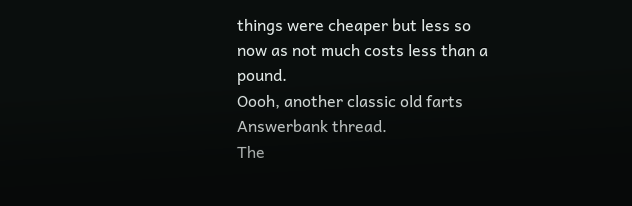things were cheaper but less so now as not much costs less than a pound.
Oooh, another classic old farts Answerbank thread.
The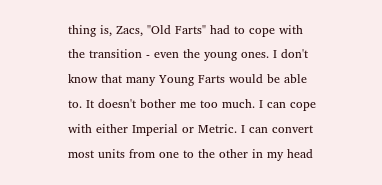thing is, Zacs, "Old Farts" had to cope with the transition - even the young ones. I don't know that many Young Farts would be able to. It doesn't bother me too much. I can cope with either Imperial or Metric. I can convert most units from one to the other in my head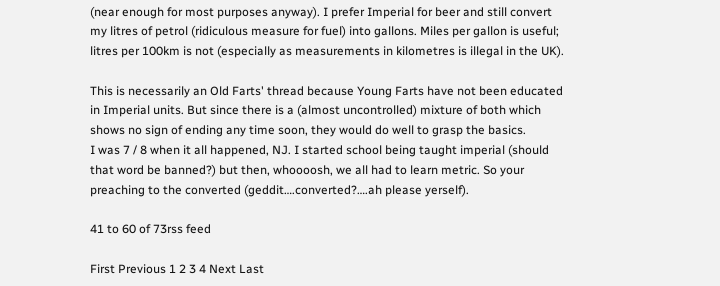(near enough for most purposes anyway). I prefer Imperial for beer and still convert my litres of petrol (ridiculous measure for fuel) into gallons. Miles per gallon is useful; litres per 100km is not (especially as measurements in kilometres is illegal in the UK).

This is necessarily an Old Farts' thread because Young Farts have not been educated in Imperial units. But since there is a (almost uncontrolled) mixture of both which shows no sign of ending any time soon, they would do well to grasp the basics.
I was 7 / 8 when it all happened, NJ. I started school being taught imperial (should that word be banned?) but then, whoooosh, we all had to learn metric. So your preaching to the converted (geddit….converted?….ah please yerself).

41 to 60 of 73rss feed

First Previous 1 2 3 4 Next Last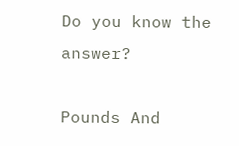Do you know the answer?

Pounds And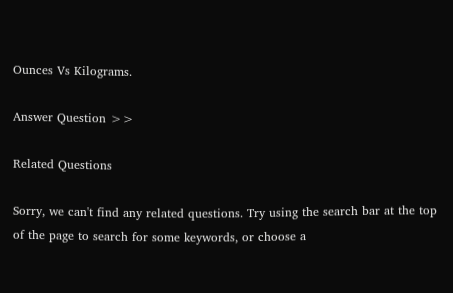Ounces Vs Kilograms.

Answer Question >>

Related Questions

Sorry, we can't find any related questions. Try using the search bar at the top of the page to search for some keywords, or choose a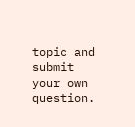topic and submit your own question.